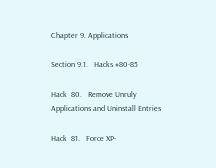Chapter 9. Applications

Section 9.1.   Hacks #80-85

Hack  80.   Remove Unruly Applications and Uninstall Entries

Hack  81.   Force XP-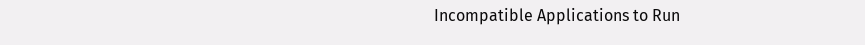Incompatible Applications to Run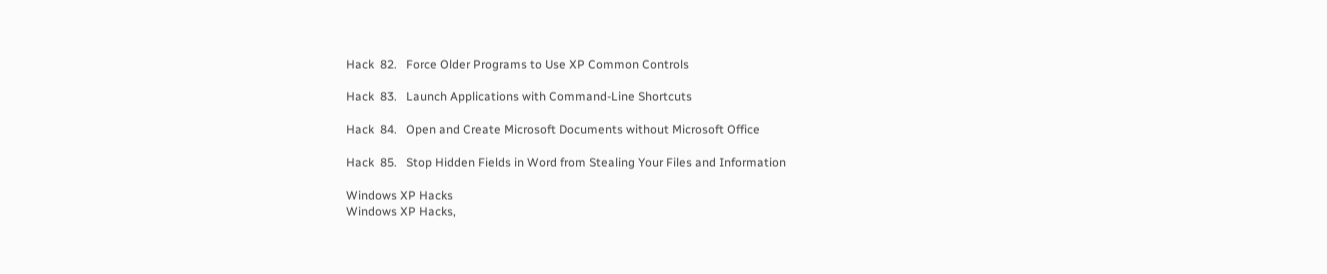Hack  82.   Force Older Programs to Use XP Common Controls

Hack  83.   Launch Applications with Command-Line Shortcuts

Hack  84.   Open and Create Microsoft Documents without Microsoft Office

Hack  85.   Stop Hidden Fields in Word from Stealing Your Files and Information

Windows XP Hacks
Windows XP Hacks,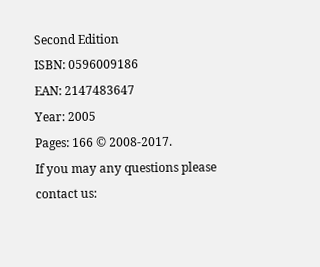Second Edition
ISBN: 0596009186
EAN: 2147483647
Year: 2005
Pages: 166 © 2008-2017.
If you may any questions please contact us: